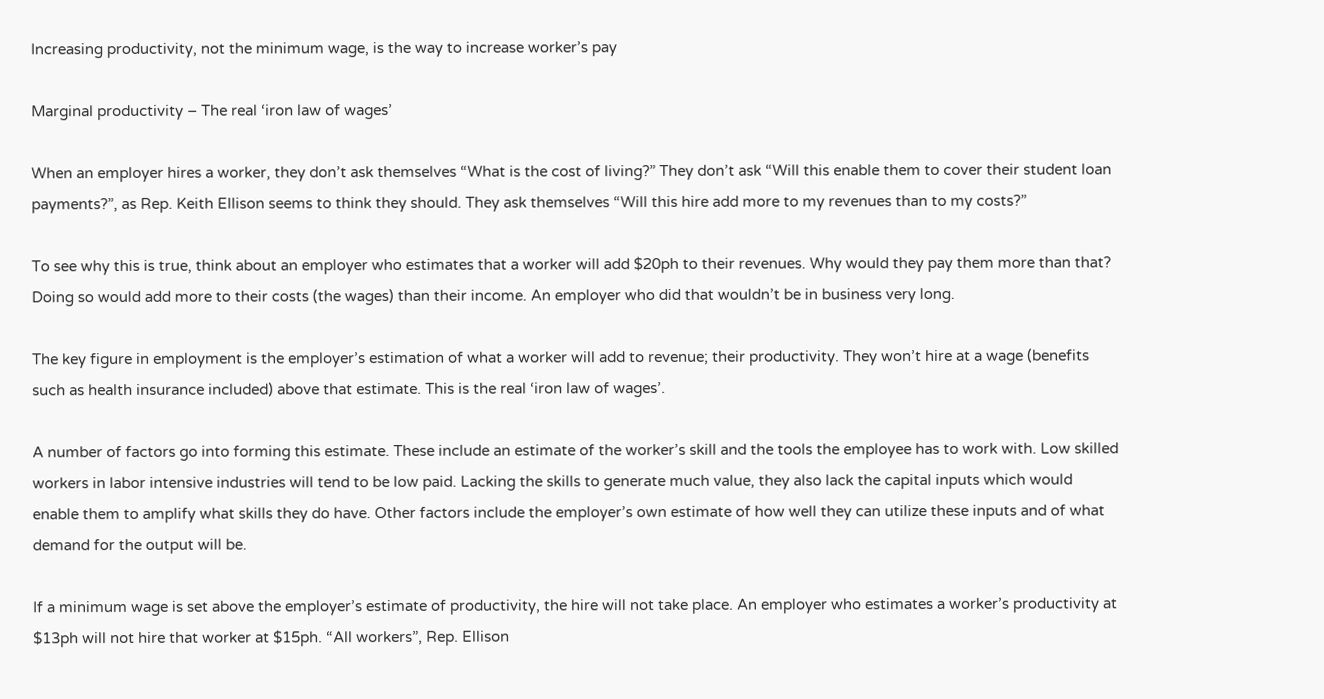Increasing productivity, not the minimum wage, is the way to increase worker’s pay

Marginal productivity – The real ‘iron law of wages’

When an employer hires a worker, they don’t ask themselves “What is the cost of living?” They don’t ask “Will this enable them to cover their student loan payments?”, as Rep. Keith Ellison seems to think they should. They ask themselves “Will this hire add more to my revenues than to my costs?”

To see why this is true, think about an employer who estimates that a worker will add $20ph to their revenues. Why would they pay them more than that? Doing so would add more to their costs (the wages) than their income. An employer who did that wouldn’t be in business very long.

The key figure in employment is the employer’s estimation of what a worker will add to revenue; their productivity. They won’t hire at a wage (benefits such as health insurance included) above that estimate. This is the real ‘iron law of wages’.

A number of factors go into forming this estimate. These include an estimate of the worker’s skill and the tools the employee has to work with. Low skilled workers in labor intensive industries will tend to be low paid. Lacking the skills to generate much value, they also lack the capital inputs which would enable them to amplify what skills they do have. Other factors include the employer’s own estimate of how well they can utilize these inputs and of what demand for the output will be.

If a minimum wage is set above the employer’s estimate of productivity, the hire will not take place. An employer who estimates a worker’s productivity at $13ph will not hire that worker at $15ph. “All workers”, Rep. Ellison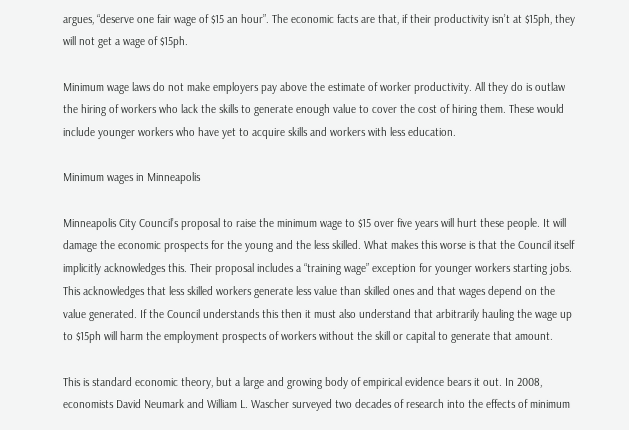argues, “deserve one fair wage of $15 an hour”. The economic facts are that, if their productivity isn’t at $15ph, they will not get a wage of $15ph.

Minimum wage laws do not make employers pay above the estimate of worker productivity. All they do is outlaw the hiring of workers who lack the skills to generate enough value to cover the cost of hiring them. These would include younger workers who have yet to acquire skills and workers with less education.

Minimum wages in Minneapolis

Minneapolis City Council’s proposal to raise the minimum wage to $15 over five years will hurt these people. It will damage the economic prospects for the young and the less skilled. What makes this worse is that the Council itself implicitly acknowledges this. Their proposal includes a “training wage” exception for younger workers starting jobs. This acknowledges that less skilled workers generate less value than skilled ones and that wages depend on the value generated. If the Council understands this then it must also understand that arbitrarily hauling the wage up to $15ph will harm the employment prospects of workers without the skill or capital to generate that amount.

This is standard economic theory, but a large and growing body of empirical evidence bears it out. In 2008, economists David Neumark and William L. Wascher surveyed two decades of research into the effects of minimum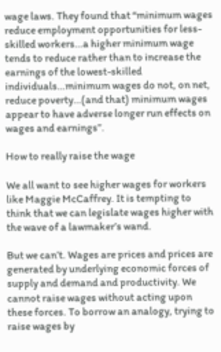wage laws. They found that “minimum wages reduce employment opportunities for less-skilled workers…a higher minimum wage tends to reduce rather than to increase the earnings of the lowest-skilled individuals…minimum wages do not, on net, reduce poverty…(and that) minimum wages appear to have adverse longer run effects on wages and earnings”.

How to really raise the wage

We all want to see higher wages for workers like Maggie McCaffrey. It is tempting to think that we can legislate wages higher with the wave of a lawmaker’s wand.

But we can’t. Wages are prices and prices are generated by underlying economic forces of supply and demand and productivity. We cannot raise wages without acting upon these forces. To borrow an analogy, trying to raise wages by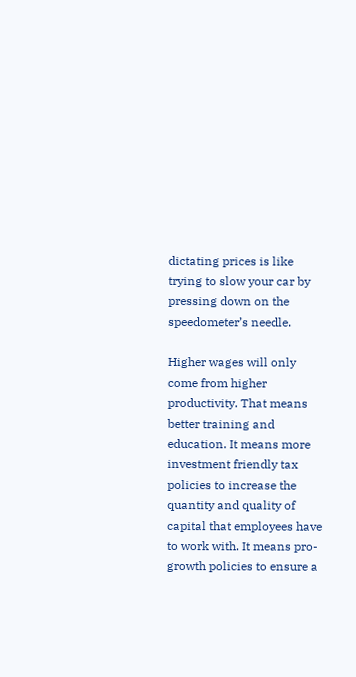dictating prices is like trying to slow your car by pressing down on the speedometer’s needle.

Higher wages will only come from higher productivity. That means better training and education. It means more investment friendly tax policies to increase the quantity and quality of capital that employees have to work with. It means pro-growth policies to ensure a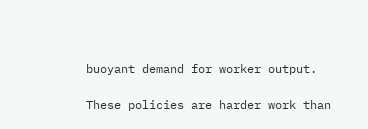buoyant demand for worker output.

These policies are harder work than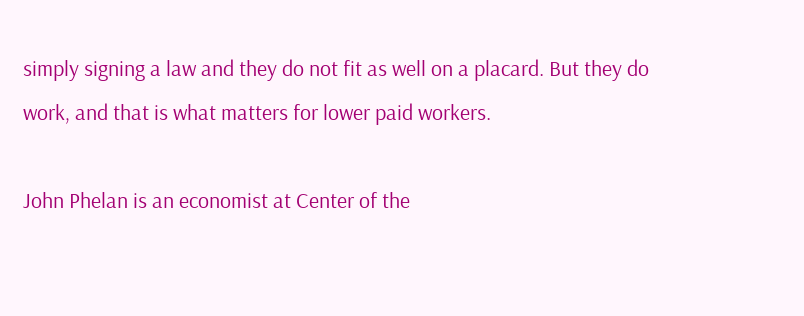simply signing a law and they do not fit as well on a placard. But they do work, and that is what matters for lower paid workers.

John Phelan is an economist at Center of the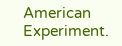American Experiment.